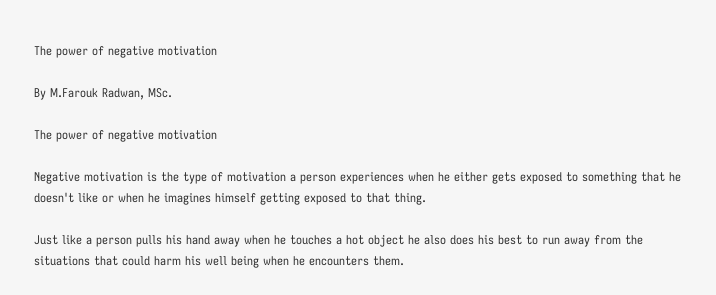The power of negative motivation

By M.Farouk Radwan, MSc.

The power of negative motivation

Negative motivation is the type of motivation a person experiences when he either gets exposed to something that he doesn't like or when he imagines himself getting exposed to that thing.

Just like a person pulls his hand away when he touches a hot object he also does his best to run away from the situations that could harm his well being when he encounters them.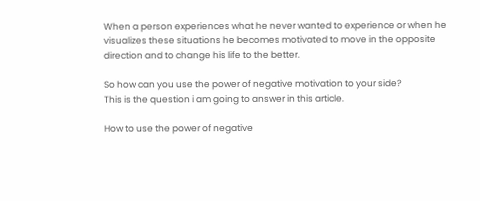When a person experiences what he never wanted to experience or when he visualizes these situations he becomes motivated to move in the opposite direction and to change his life to the better.

So how can you use the power of negative motivation to your side?
This is the question i am going to answer in this article.

How to use the power of negative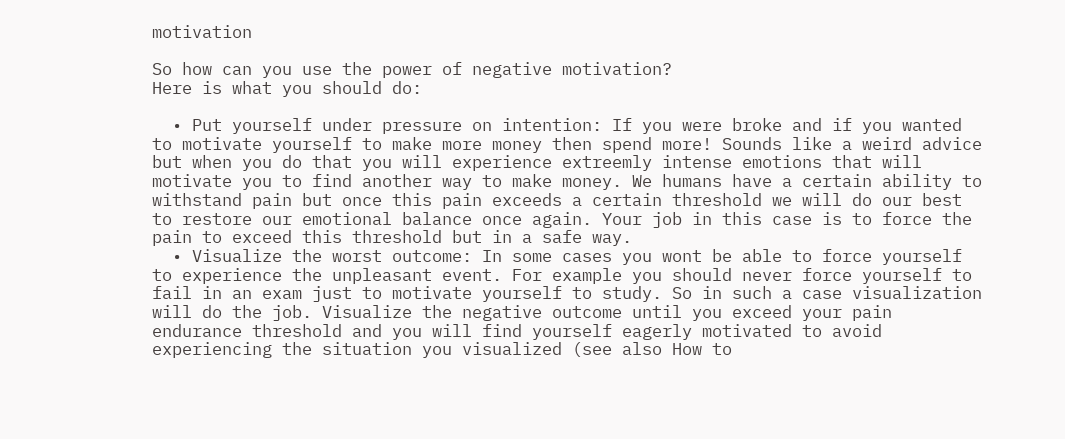motivation

So how can you use the power of negative motivation?
Here is what you should do:

  • Put yourself under pressure on intention: If you were broke and if you wanted to motivate yourself to make more money then spend more! Sounds like a weird advice but when you do that you will experience extreemly intense emotions that will motivate you to find another way to make money. We humans have a certain ability to withstand pain but once this pain exceeds a certain threshold we will do our best to restore our emotional balance once again. Your job in this case is to force the pain to exceed this threshold but in a safe way.
  • Visualize the worst outcome: In some cases you wont be able to force yourself to experience the unpleasant event. For example you should never force yourself to fail in an exam just to motivate yourself to study. So in such a case visualization will do the job. Visualize the negative outcome until you exceed your pain endurance threshold and you will find yourself eagerly motivated to avoid experiencing the situation you visualized (see also How to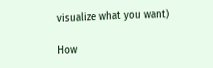visualize what you want)

How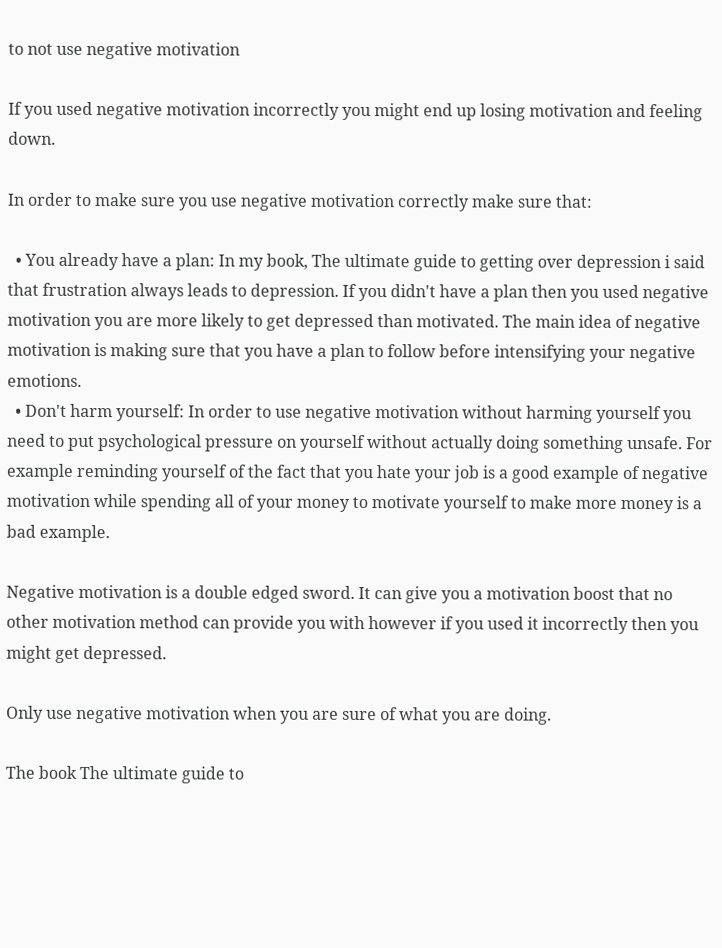to not use negative motivation

If you used negative motivation incorrectly you might end up losing motivation and feeling down.

In order to make sure you use negative motivation correctly make sure that:

  • You already have a plan: In my book, The ultimate guide to getting over depression i said that frustration always leads to depression. If you didn't have a plan then you used negative motivation you are more likely to get depressed than motivated. The main idea of negative motivation is making sure that you have a plan to follow before intensifying your negative emotions.
  • Don't harm yourself: In order to use negative motivation without harming yourself you need to put psychological pressure on yourself without actually doing something unsafe. For example reminding yourself of the fact that you hate your job is a good example of negative motivation while spending all of your money to motivate yourself to make more money is a bad example.

Negative motivation is a double edged sword. It can give you a motivation boost that no other motivation method can provide you with however if you used it incorrectly then you might get depressed.

Only use negative motivation when you are sure of what you are doing.

The book The ultimate guide to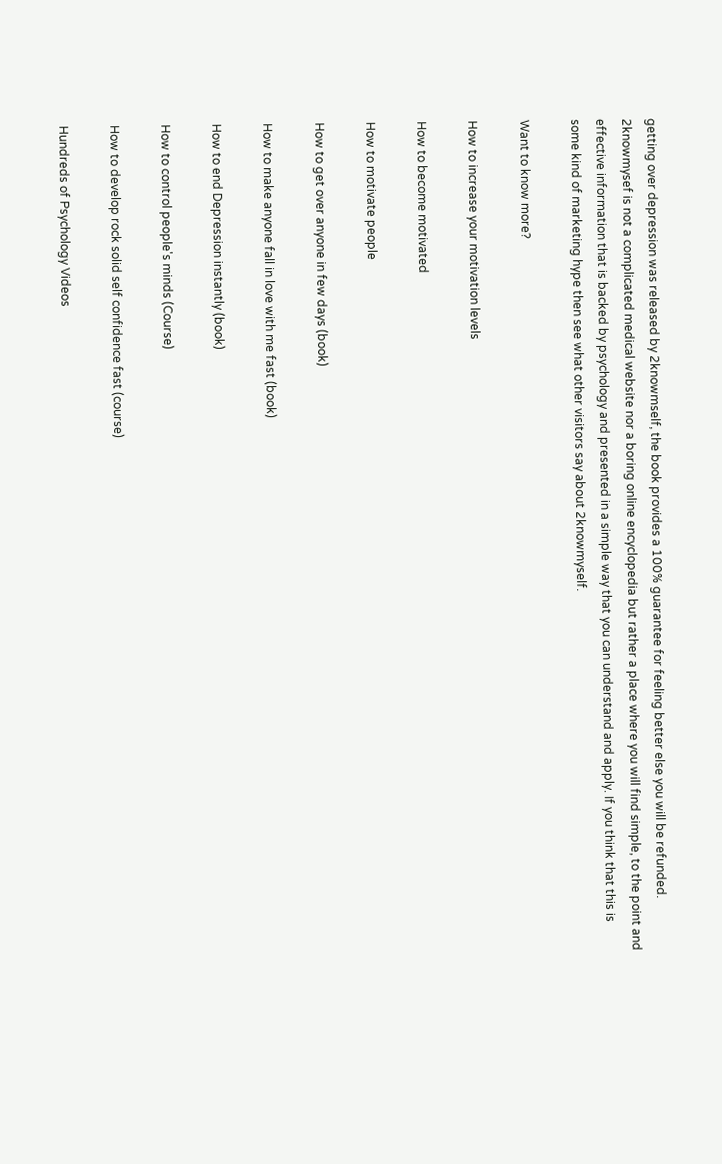getting over depression was released by 2knowmself, the book provides a 100% guarantee for feeling better else you will be refunded. 2knowmysef is not a complicated medical website nor a boring online encyclopedia but rather a place where you will find simple, to the point and effective information that is backed by psychology and presented in a simple way that you can understand and apply. If you think that this is some kind of marketing hype then see what other visitors say about 2knowmyself.

Want to know more?

How to increase your motivation levels

How to become motivated

How to motivate people

How to get over anyone in few days (book)

How to make anyone fall in love with me fast (book)

How to end Depression instantly (book)

How to control people's minds (Course)

How to develop rock solid self confidence fast (course)

Hundreds of Psychology Videos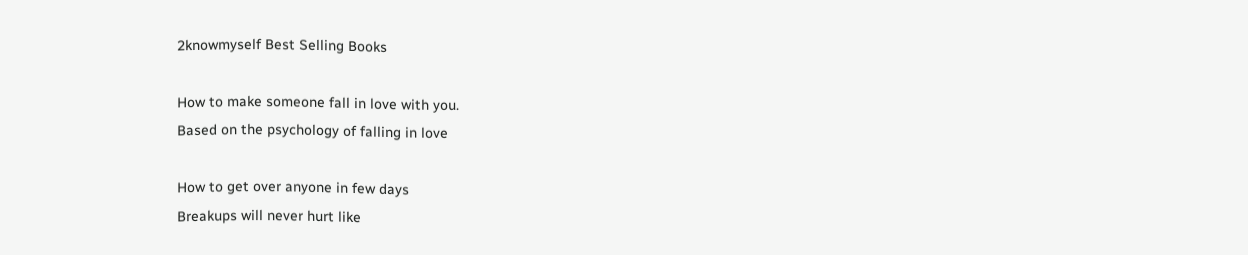2knowmyself Best Selling Books

How to make someone fall in love with you.
Based on the psychology of falling in love

How to get over anyone in few days
Breakups will never hurt like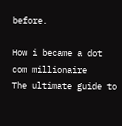before.

How i became a dot com millionaire
The ultimate guide to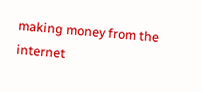making money from the internet